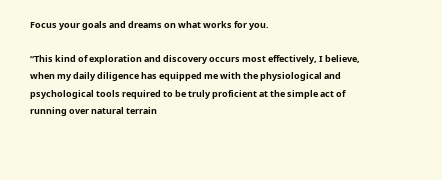Focus your goals and dreams on what works for you.

“This kind of exploration and discovery occurs most effectively, I believe, when my daily diligence has equipped me with the physiological and psychological tools required to be truly proficient at the simple act of running over natural terrain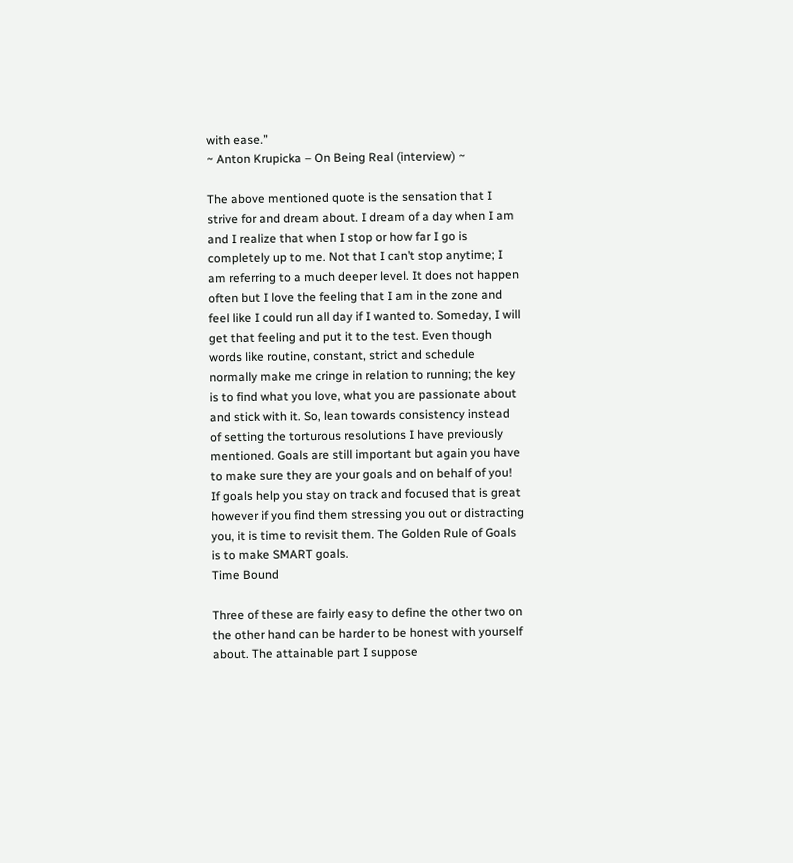with ease.”
~ Anton Krupicka – On Being Real (interview) ~

The above mentioned quote is the sensation that I strive for and dream about. I dream of a day when I am and I realize that when I stop or how far I go is completely up to me. Not that I can’t stop anytime; I am referring to a much deeper level. It does not happen often but I love the feeling that I am in the zone and feel like I could run all day if I wanted to. Someday, I will get that feeling and put it to the test. Even though words like routine, constant, strict and schedule normally make me cringe in relation to running; the key is to find what you love, what you are passionate about and stick with it. So, lean towards consistency instead of setting the torturous resolutions I have previously mentioned. Goals are still important but again you have to make sure they are your goals and on behalf of you! If goals help you stay on track and focused that is great however if you find them stressing you out or distracting you, it is time to revisit them. The Golden Rule of Goals is to make SMART goals.
Time Bound

Three of these are fairly easy to define the other two on the other hand can be harder to be honest with yourself about. The attainable part I suppose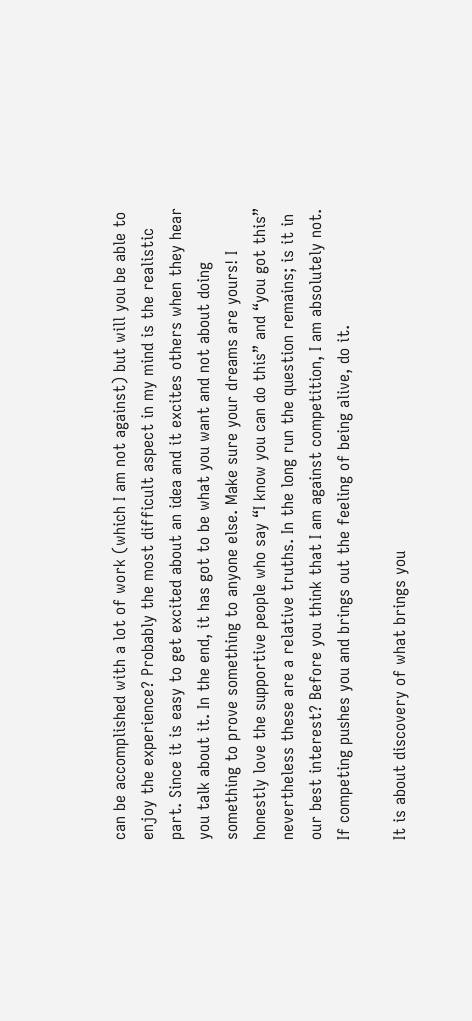can be accomplished with a lot of work (which I am not against) but will you be able to enjoy the experience? Probably the most difficult aspect in my mind is the realistic part. Since it is easy to get excited about an idea and it excites others when they hear you talk about it. In the end, it has got to be what you want and not about doing something to prove something to anyone else. Make sure your dreams are yours! I honestly love the supportive people who say “I know you can do this” and “you got this” nevertheless these are a relative truths. In the long run the question remains; is it in our best interest? Before you think that I am against competition, I am absolutely not. If competing pushes you and brings out the feeling of being alive, do it.

It is about discovery of what brings you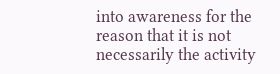into awareness for the reason that it is not necessarily the activity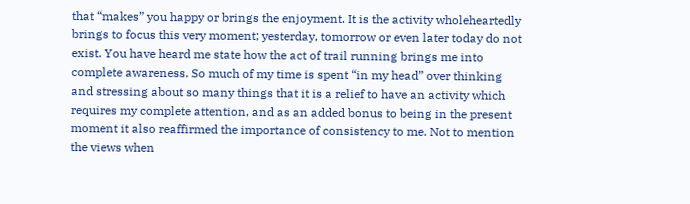that “makes” you happy or brings the enjoyment. It is the activity wholeheartedly brings to focus this very moment; yesterday, tomorrow or even later today do not exist. You have heard me state how the act of trail running brings me into complete awareness. So much of my time is spent “in my head” over thinking and stressing about so many things that it is a relief to have an activity which requires my complete attention, and as an added bonus to being in the present moment it also reaffirmed the importance of consistency to me. Not to mention the views when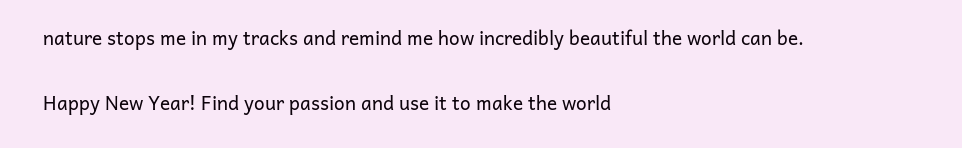nature stops me in my tracks and remind me how incredibly beautiful the world can be.

Happy New Year! Find your passion and use it to make the world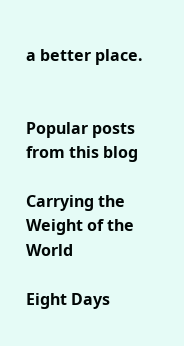a better place.


Popular posts from this blog

Carrying the Weight of the World

Eight Days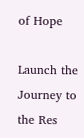of Hope

Launch the Journey to the Res